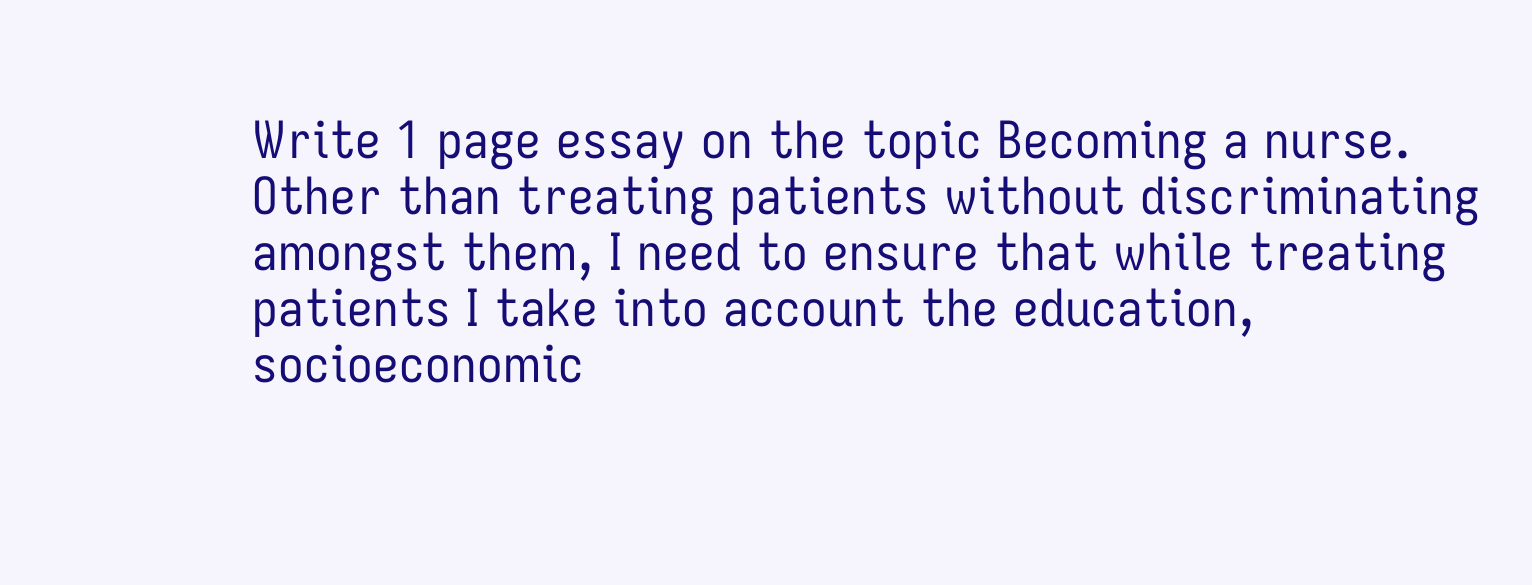Write 1 page essay on the topic Becoming a nurse.
Other than treating patients without discriminating amongst them, I need to ensure that while treating patients I take into account the education, socioeconomic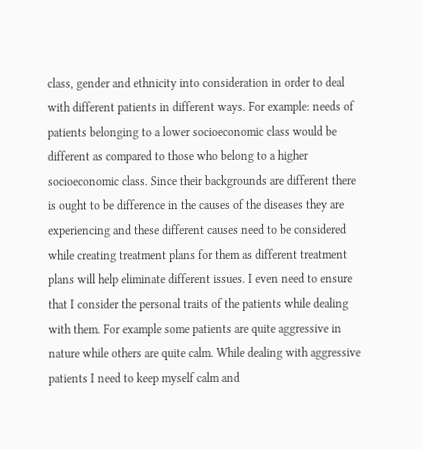class, gender and ethnicity into consideration in order to deal with different patients in different ways. For example: needs of patients belonging to a lower socioeconomic class would be different as compared to those who belong to a higher socioeconomic class. Since their backgrounds are different there is ought to be difference in the causes of the diseases they are experiencing and these different causes need to be considered while creating treatment plans for them as different treatment plans will help eliminate different issues. I even need to ensure that I consider the personal traits of the patients while dealing with them. For example some patients are quite aggressive in nature while others are quite calm. While dealing with aggressive patients I need to keep myself calm and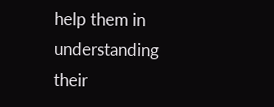help them in understanding their